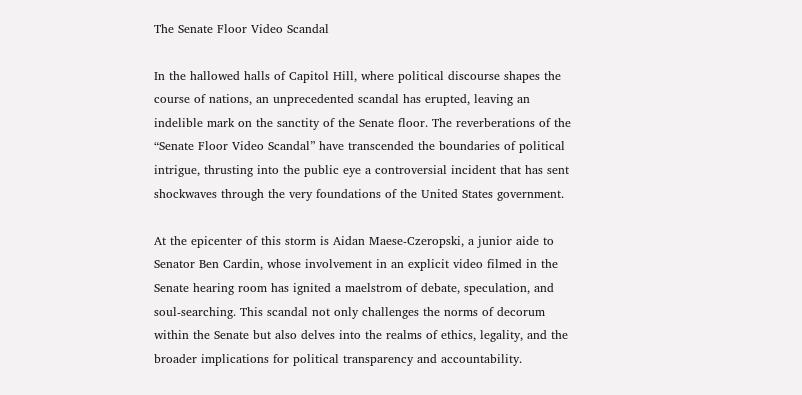The Senate Floor Video Scandal

In the hallowed halls of Capitol Hill, where political discourse shapes the course of nations, an unprecedented scandal has erupted, leaving an indelible mark on the sanctity of the Senate floor. The reverberations of the “Senate Floor Video Scandal” have transcended the boundaries of political intrigue, thrusting into the public eye a controversial incident that has sent shockwaves through the very foundations of the United States government.

At the epicenter of this storm is Aidan Maese-Czeropski, a junior aide to Senator Ben Cardin, whose involvement in an explicit video filmed in the Senate hearing room has ignited a maelstrom of debate, speculation, and soul-searching. This scandal not only challenges the norms of decorum within the Senate but also delves into the realms of ethics, legality, and the broader implications for political transparency and accountability.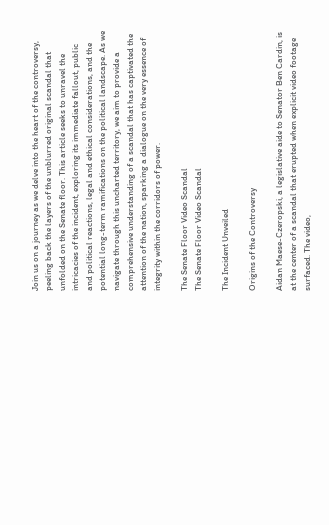Join us on a journey as we delve into the heart of the controversy, peeling back the layers of the unblurred original scandal that unfolded on the Senate floor. This article seeks to unravel the intricacies of the incident, exploring its immediate fallout, public and political reactions, legal and ethical considerations, and the potential long-term ramifications on the political landscape. As we navigate through this uncharted territory, we aim to provide a comprehensive understanding of a scandal that has captivated the attention of the nation, sparking a dialogue on the very essence of integrity within the corridors of power.

The Senate Floor Video Scandal
The Senate Floor Video Scandal

The Incident Unveiled

Origins of the Controversy

Aidan Maese-Czeropski, a legislative aide to Senator Ben Cardin, is at the center of a scandal that erupted when explicit video footage surfaced. The video,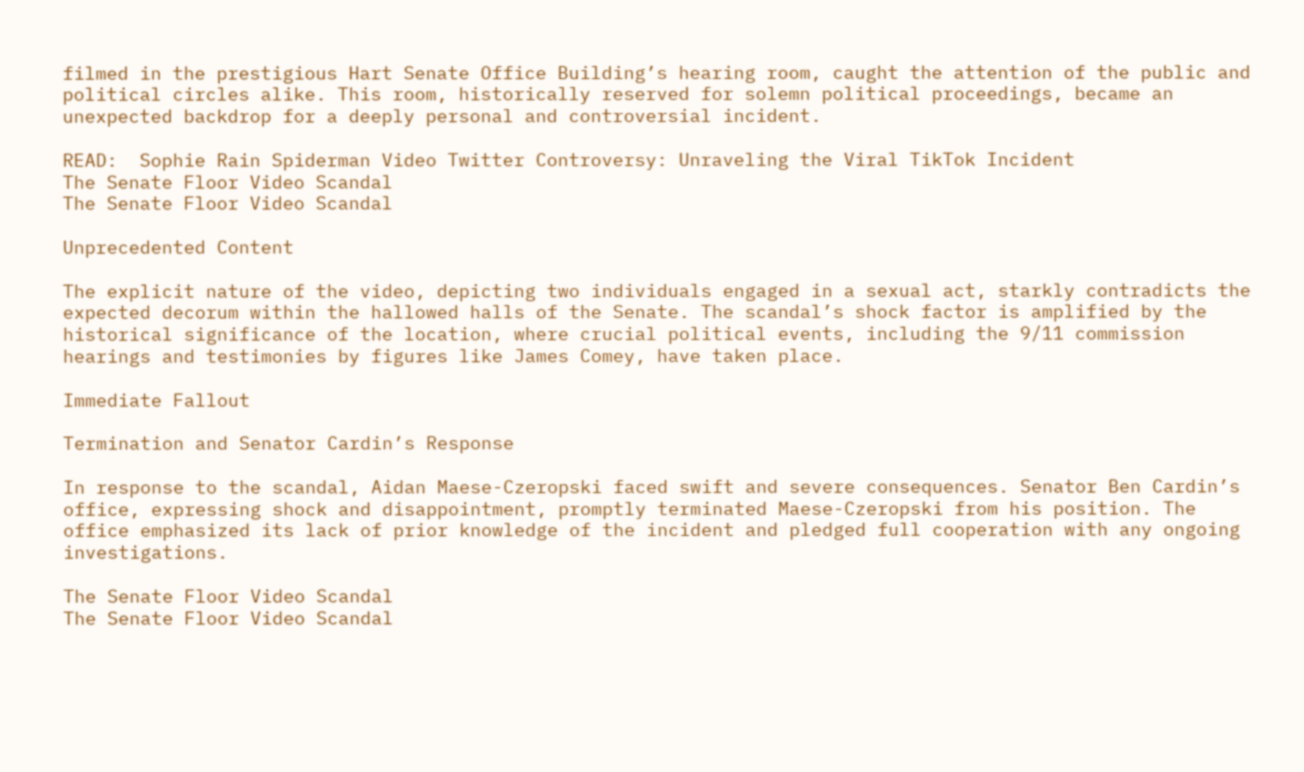filmed in the prestigious Hart Senate Office Building’s hearing room, caught the attention of the public and political circles alike. This room, historically reserved for solemn political proceedings, became an unexpected backdrop for a deeply personal and controversial incident.

READ:  Sophie Rain Spiderman Video Twitter Controversy: Unraveling the Viral TikTok Incident
The Senate Floor Video Scandal
The Senate Floor Video Scandal

Unprecedented Content

The explicit nature of the video, depicting two individuals engaged in a sexual act, starkly contradicts the expected decorum within the hallowed halls of the Senate. The scandal’s shock factor is amplified by the historical significance of the location, where crucial political events, including the 9/11 commission hearings and testimonies by figures like James Comey, have taken place.

Immediate Fallout

Termination and Senator Cardin’s Response

In response to the scandal, Aidan Maese-Czeropski faced swift and severe consequences. Senator Ben Cardin’s office, expressing shock and disappointment, promptly terminated Maese-Czeropski from his position. The office emphasized its lack of prior knowledge of the incident and pledged full cooperation with any ongoing investigations.

The Senate Floor Video Scandal
The Senate Floor Video Scandal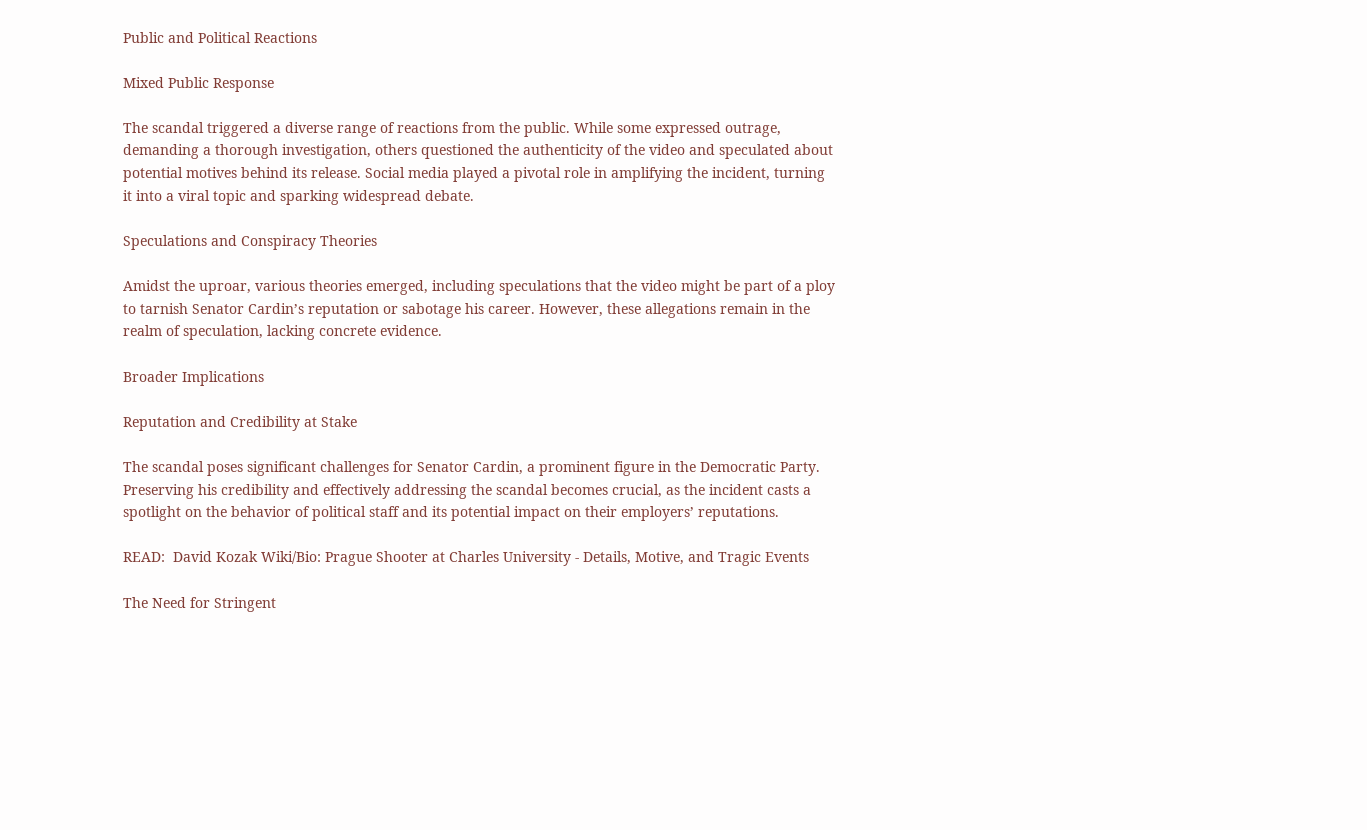Public and Political Reactions

Mixed Public Response

The scandal triggered a diverse range of reactions from the public. While some expressed outrage, demanding a thorough investigation, others questioned the authenticity of the video and speculated about potential motives behind its release. Social media played a pivotal role in amplifying the incident, turning it into a viral topic and sparking widespread debate.

Speculations and Conspiracy Theories

Amidst the uproar, various theories emerged, including speculations that the video might be part of a ploy to tarnish Senator Cardin’s reputation or sabotage his career. However, these allegations remain in the realm of speculation, lacking concrete evidence.

Broader Implications

Reputation and Credibility at Stake

The scandal poses significant challenges for Senator Cardin, a prominent figure in the Democratic Party. Preserving his credibility and effectively addressing the scandal becomes crucial, as the incident casts a spotlight on the behavior of political staff and its potential impact on their employers’ reputations.

READ:  David Kozak Wiki/Bio: Prague Shooter at Charles University - Details, Motive, and Tragic Events

The Need for Stringent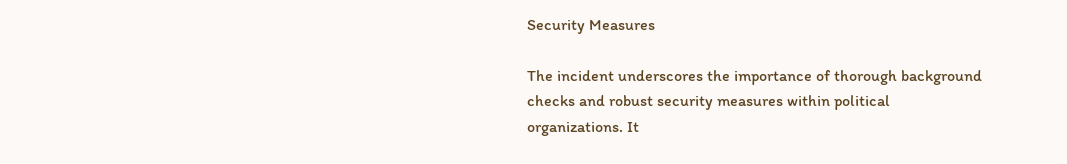Security Measures

The incident underscores the importance of thorough background checks and robust security measures within political organizations. It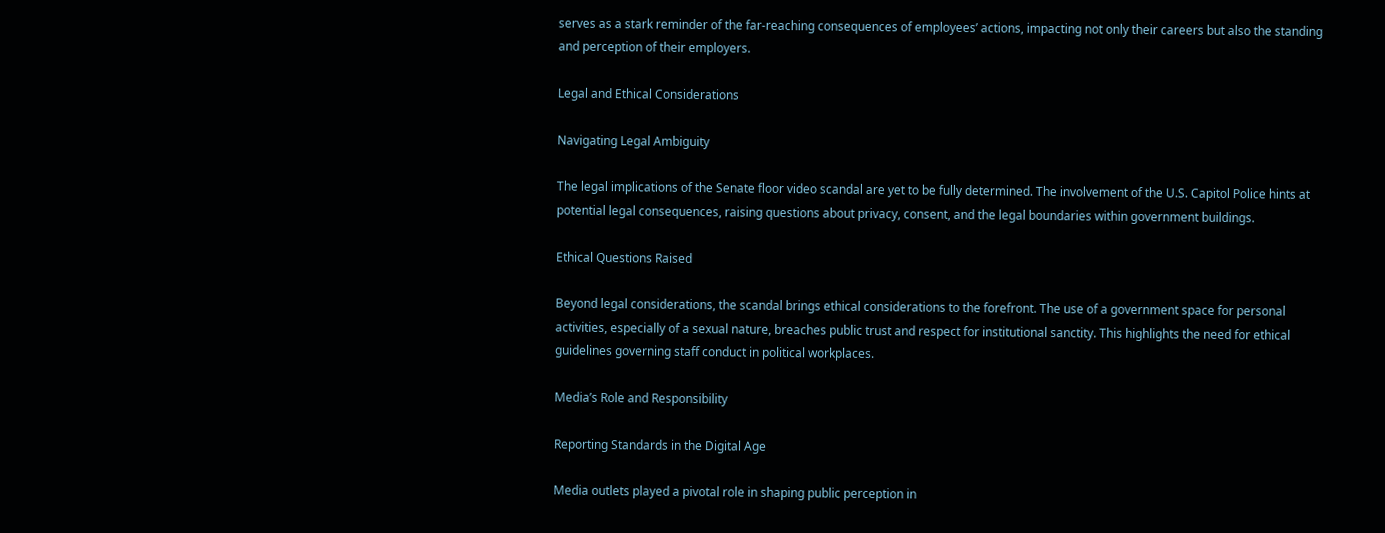serves as a stark reminder of the far-reaching consequences of employees’ actions, impacting not only their careers but also the standing and perception of their employers.

Legal and Ethical Considerations

Navigating Legal Ambiguity

The legal implications of the Senate floor video scandal are yet to be fully determined. The involvement of the U.S. Capitol Police hints at potential legal consequences, raising questions about privacy, consent, and the legal boundaries within government buildings.

Ethical Questions Raised

Beyond legal considerations, the scandal brings ethical considerations to the forefront. The use of a government space for personal activities, especially of a sexual nature, breaches public trust and respect for institutional sanctity. This highlights the need for ethical guidelines governing staff conduct in political workplaces.

Media’s Role and Responsibility

Reporting Standards in the Digital Age

Media outlets played a pivotal role in shaping public perception in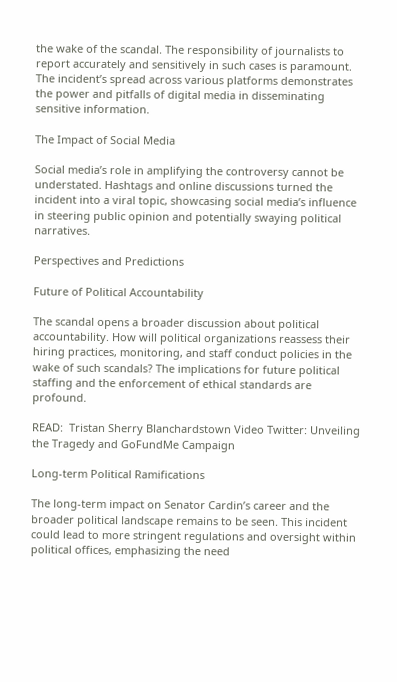the wake of the scandal. The responsibility of journalists to report accurately and sensitively in such cases is paramount. The incident’s spread across various platforms demonstrates the power and pitfalls of digital media in disseminating sensitive information.

The Impact of Social Media

Social media’s role in amplifying the controversy cannot be understated. Hashtags and online discussions turned the incident into a viral topic, showcasing social media’s influence in steering public opinion and potentially swaying political narratives.

Perspectives and Predictions

Future of Political Accountability

The scandal opens a broader discussion about political accountability. How will political organizations reassess their hiring practices, monitoring, and staff conduct policies in the wake of such scandals? The implications for future political staffing and the enforcement of ethical standards are profound.

READ:  Tristan Sherry Blanchardstown Video Twitter: Unveiling the Tragedy and GoFundMe Campaign

Long-term Political Ramifications

The long-term impact on Senator Cardin’s career and the broader political landscape remains to be seen. This incident could lead to more stringent regulations and oversight within political offices, emphasizing the need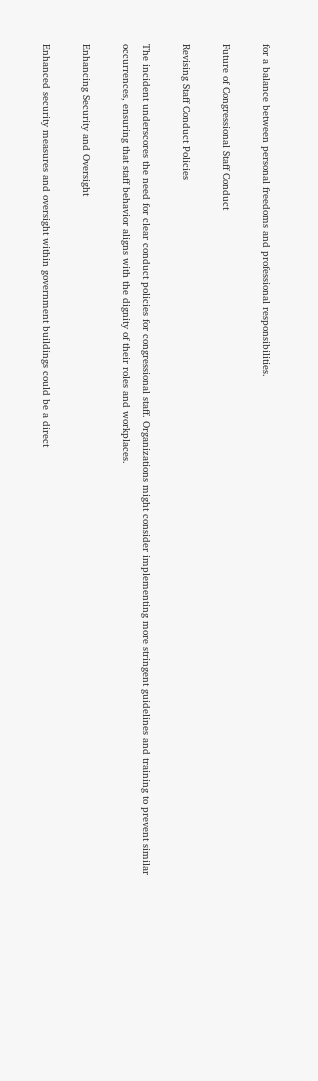for a balance between personal freedoms and professional responsibilities.

Future of Congressional Staff Conduct

Revising Staff Conduct Policies

The incident underscores the need for clear conduct policies for congressional staff. Organizations might consider implementing more stringent guidelines and training to prevent similar occurrences, ensuring that staff behavior aligns with the dignity of their roles and workplaces.

Enhancing Security and Oversight

Enhanced security measures and oversight within government buildings could be a direct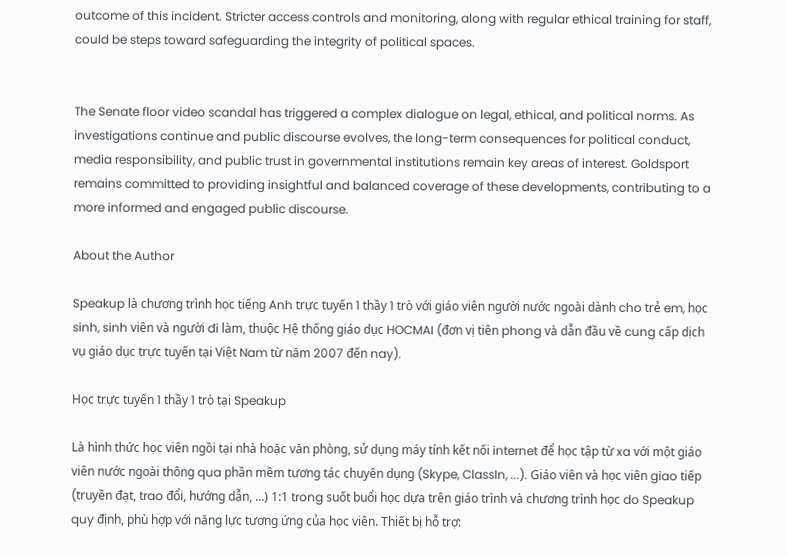outcome of this incident. Stricter access controls and monitoring, along with regular ethical training for staff, could be steps toward safeguarding the integrity of political spaces.


The Senate floor video scandal has triggered a complex dialogue on legal, ethical, and political norms. As investigations continue and public discourse evolves, the long-term consequences for political conduct, media responsibility, and public trust in governmental institutions remain key areas of interest. Goldsport remains committed to providing insightful and balanced coverage of these developments, contributing to a more informed and engaged public discourse.

About the Author

Speakup là chương trình học tiếng Anh trực tuyến 1 thầy 1 trò với giáo viên người nước ngoài dành cho trẻ em, học sinh, sinh viên và người đi làm, thuộc Hệ thống giáo dục HOCMAI (đơn vị tiên phong và dẫn đầu về cung cấp dịch vụ giáo dục trực tuyến tại Việt Nam từ năm 2007 đến nay).

Học trực tuyến 1 thầy 1 trò tại Speakup

Là hình thức học viên ngồi tại nhà hoặc văn phòng, sử dụng máy tính kết nối internet để học tập từ xa với một giáo viên nước ngoài thông qua phần mềm tương tác chuyên dụng (Skype, ClassIn, ...). Giáo viên và học viên giao tiếp (truyền đạt, trao đổi, hướng dẫn, ...) 1:1 trong suốt buổi học dựa trên giáo trình và chương trình học do Speakup quy định, phù hợp với năng lực tương ứng của học viên. Thiết bị hỗ trợ: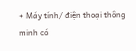+ Máy tính/ điện thoại thông minh có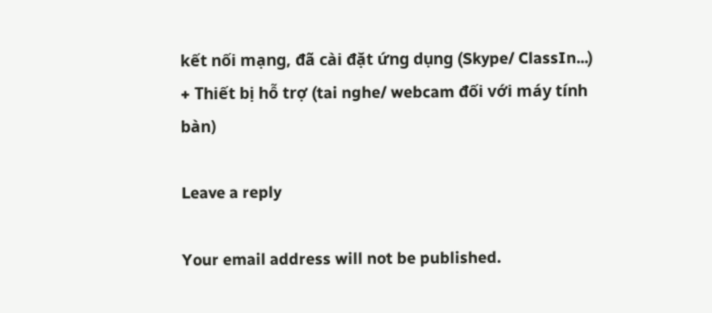kết nối mạng, đã cài đặt ứng dụng (Skype/ ClassIn...)
+ Thiết bị hỗ trợ (tai nghe/ webcam đối với máy tính bàn)

Leave a reply

Your email address will not be published.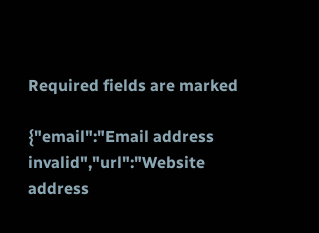Required fields are marked

{"email":"Email address invalid","url":"Website address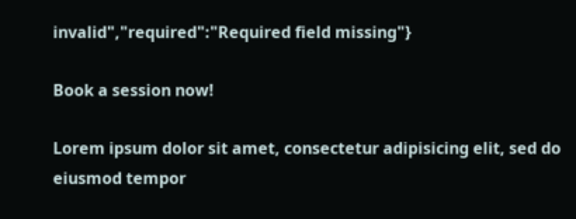invalid","required":"Required field missing"}

Book a session now!

Lorem ipsum dolor sit amet, consectetur adipisicing elit, sed do eiusmod tempor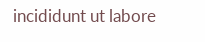incididunt ut labore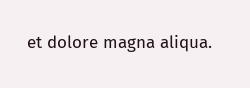et dolore magna aliqua.